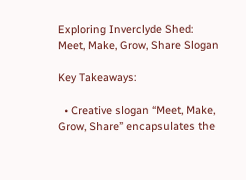Exploring Inverclyde Shed: Meet, Make, Grow, Share Slogan

Key Takeaways:

  • Creative slogan “Meet, Make, Grow, Share” encapsulates the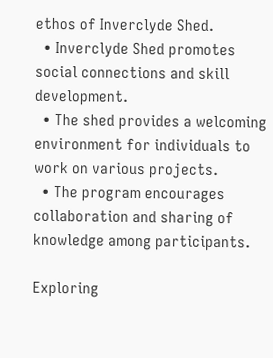ethos of Inverclyde Shed.
  • Inverclyde Shed promotes social connections and skill development.
  • The shed provides a welcoming environment for individuals to work on various projects.
  • The program encourages collaboration and sharing of knowledge among participants.

Exploring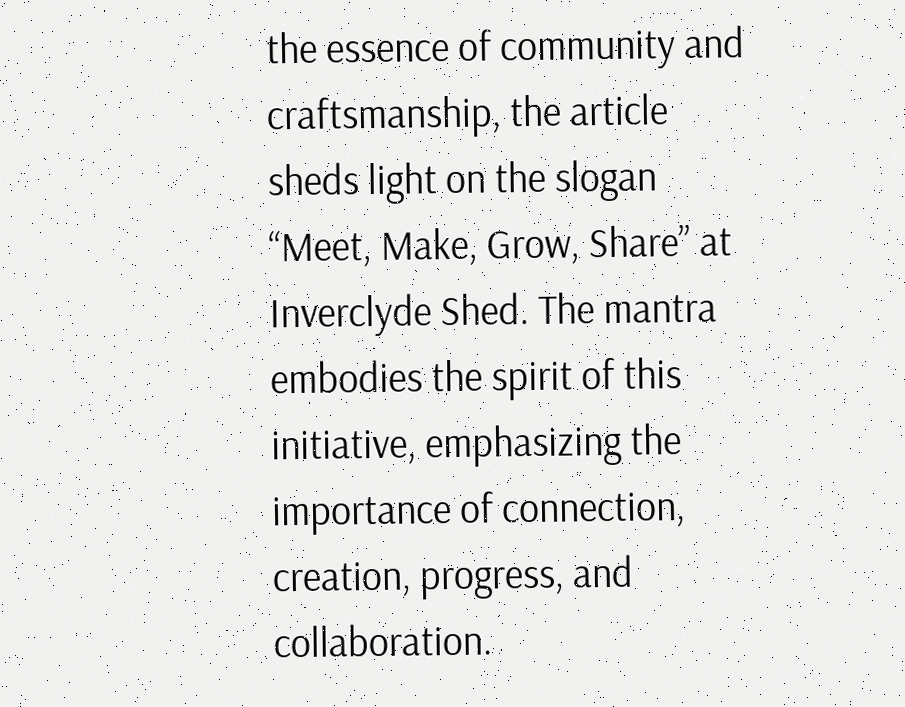the essence of community and craftsmanship, the article sheds light on the slogan “Meet, Make, Grow, Share” at Inverclyde Shed. The mantra embodies the spirit of this initiative, emphasizing the importance of connection, creation, progress, and collaboration.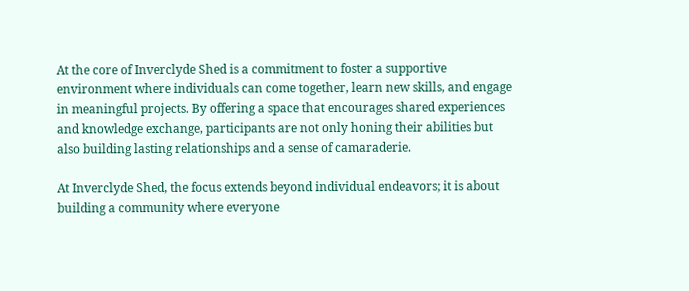At the core of Inverclyde Shed is a commitment to foster a supportive environment where individuals can come together, learn new skills, and engage in meaningful projects. By offering a space that encourages shared experiences and knowledge exchange, participants are not only honing their abilities but also building lasting relationships and a sense of camaraderie.

At Inverclyde Shed, the focus extends beyond individual endeavors; it is about building a community where everyone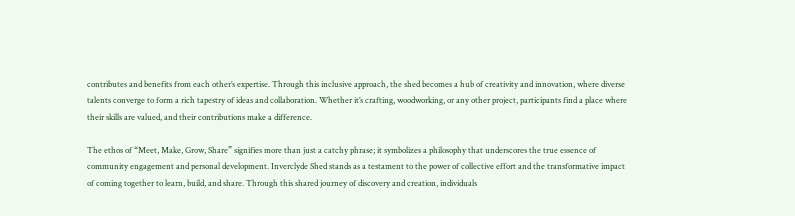contributes and benefits from each other’s expertise. Through this inclusive approach, the shed becomes a hub of creativity and innovation, where diverse talents converge to form a rich tapestry of ideas and collaboration. Whether it’s crafting, woodworking, or any other project, participants find a place where their skills are valued, and their contributions make a difference.

The ethos of “Meet, Make, Grow, Share” signifies more than just a catchy phrase; it symbolizes a philosophy that underscores the true essence of community engagement and personal development. Inverclyde Shed stands as a testament to the power of collective effort and the transformative impact of coming together to learn, build, and share. Through this shared journey of discovery and creation, individuals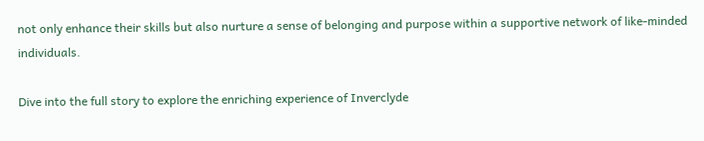not only enhance their skills but also nurture a sense of belonging and purpose within a supportive network of like-minded individuals.

Dive into the full story to explore the enriching experience of Inverclyde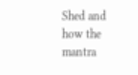Shed and how the mantra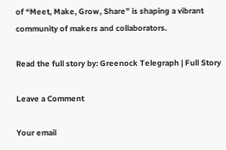of “Meet, Make, Grow, Share” is shaping a vibrant community of makers and collaborators.

Read the full story by: Greenock Telegraph | Full Story

Leave a Comment

Your email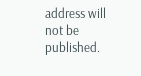address will not be published.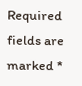Required fields are marked *